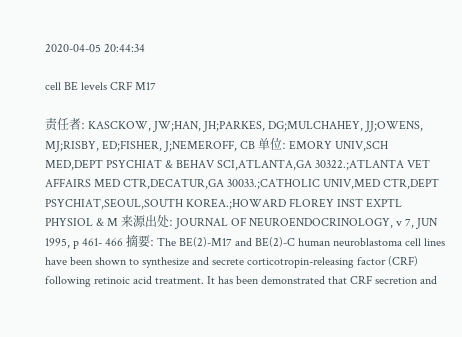2020-04-05 20:44:34

cell BE levels CRF M17

责任者: KASCKOW, JW;HAN, JH;PARKES, DG;MULCHAHEY, JJ;OWENS, MJ;RISBY, ED;FISHER, J;NEMEROFF, CB 单位: EMORY UNIV,SCH MED,DEPT PSYCHIAT & BEHAV SCI,ATLANTA,GA 30322.;ATLANTA VET AFFAIRS MED CTR,DECATUR,GA 30033.;CATHOLIC UNIV,MED CTR,DEPT PSYCHIAT,SEOUL,SOUTH KOREA.;HOWARD FLOREY INST EXPTL PHYSIOL & M 来源出处: JOURNAL OF NEUROENDOCRINOLOGY, v 7, JUN 1995, p 461- 466 摘要: The BE(2)-M17 and BE(2)-C human neuroblastoma cell lines have been shown to synthesize and secrete corticotropin-releasing factor (CRF) following retinoic acid treatment. It has been demonstrated that CRF secretion and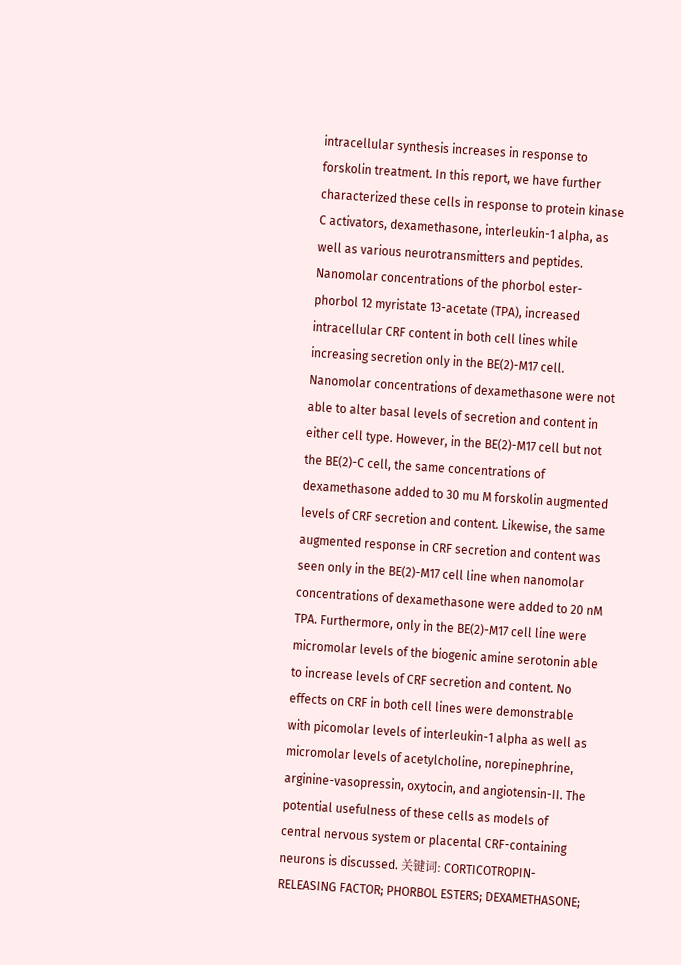intracellular synthesis increases in response to forskolin treatment. In this report, we have further characterized these cells in response to protein kinase C activators, dexamethasone, interleukin-1 alpha, as well as various neurotransmitters and peptides. Nanomolar concentrations of the phorbol ester-phorbol 12 myristate 13-acetate (TPA), increased intracellular CRF content in both cell lines while increasing secretion only in the BE(2)-M17 cell. Nanomolar concentrations of dexamethasone were not able to alter basal levels of secretion and content in either cell type. However, in the BE(2)-M17 cell but not the BE(2)-C cell, the same concentrations of dexamethasone added to 30 mu M forskolin augmented levels of CRF secretion and content. Likewise, the same augmented response in CRF secretion and content was seen only in the BE(2)-M17 cell line when nanomolar concentrations of dexamethasone were added to 20 nM TPA. Furthermore, only in the BE(2)-M17 cell line were micromolar levels of the biogenic amine serotonin able to increase levels of CRF secretion and content. No effects on CRF in both cell lines were demonstrable with picomolar levels of interleukin-1 alpha as well as micromolar levels of acetylcholine, norepinephrine, arginine-vasopressin, oxytocin, and angiotensin-II. The potential usefulness of these cells as models of central nervous system or placental CRF-containing neurons is discussed. 关键词: CORTICOTROPIN-RELEASING FACTOR; PHORBOL ESTERS; DEXAMETHASONE;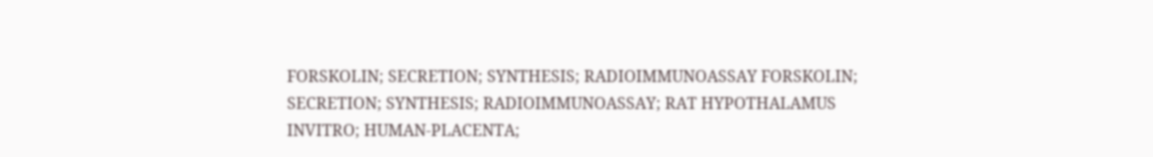FORSKOLIN; SECRETION; SYNTHESIS; RADIOIMMUNOASSAY FORSKOLIN; SECRETION; SYNTHESIS; RADIOIMMUNOASSAY; RAT HYPOTHALAMUS INVITRO; HUMAN-PLACENTA;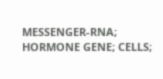MESSENGER-RNA; HORMONE GENE; CELLS;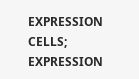EXPRESSION CELLS; EXPRESSION